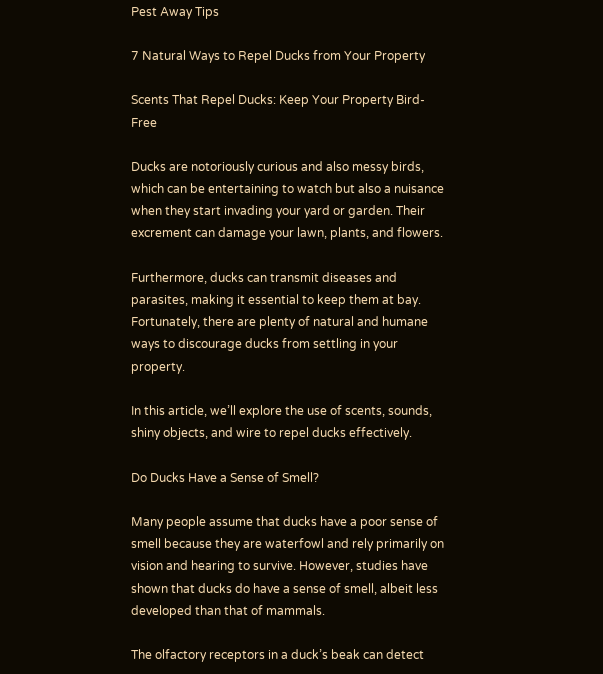Pest Away Tips

7 Natural Ways to Repel Ducks from Your Property

Scents That Repel Ducks: Keep Your Property Bird-Free

Ducks are notoriously curious and also messy birds, which can be entertaining to watch but also a nuisance when they start invading your yard or garden. Their excrement can damage your lawn, plants, and flowers.

Furthermore, ducks can transmit diseases and parasites, making it essential to keep them at bay. Fortunately, there are plenty of natural and humane ways to discourage ducks from settling in your property.

In this article, we’ll explore the use of scents, sounds, shiny objects, and wire to repel ducks effectively.

Do Ducks Have a Sense of Smell?

Many people assume that ducks have a poor sense of smell because they are waterfowl and rely primarily on vision and hearing to survive. However, studies have shown that ducks do have a sense of smell, albeit less developed than that of mammals.

The olfactory receptors in a duck’s beak can detect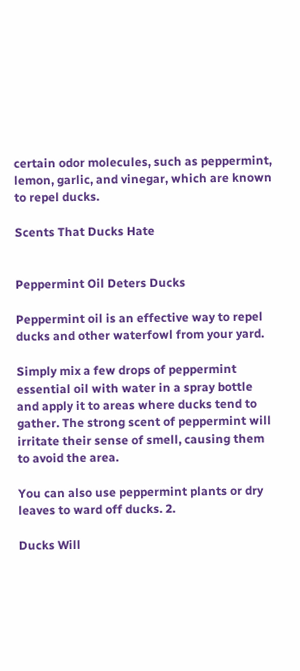certain odor molecules, such as peppermint, lemon, garlic, and vinegar, which are known to repel ducks.

Scents That Ducks Hate


Peppermint Oil Deters Ducks

Peppermint oil is an effective way to repel ducks and other waterfowl from your yard.

Simply mix a few drops of peppermint essential oil with water in a spray bottle and apply it to areas where ducks tend to gather. The strong scent of peppermint will irritate their sense of smell, causing them to avoid the area.

You can also use peppermint plants or dry leaves to ward off ducks. 2.

Ducks Will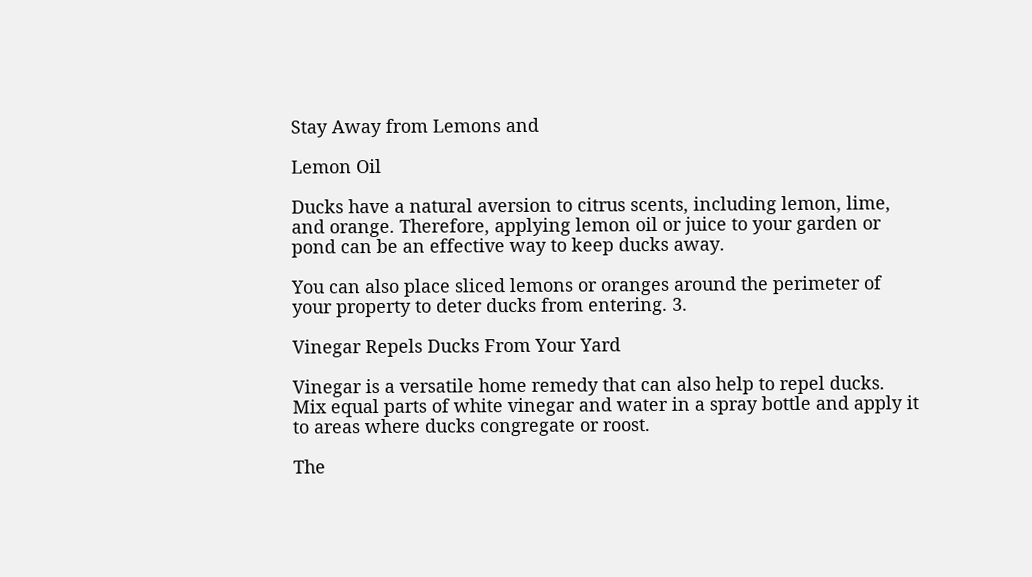Stay Away from Lemons and

Lemon Oil

Ducks have a natural aversion to citrus scents, including lemon, lime, and orange. Therefore, applying lemon oil or juice to your garden or pond can be an effective way to keep ducks away.

You can also place sliced lemons or oranges around the perimeter of your property to deter ducks from entering. 3.

Vinegar Repels Ducks From Your Yard

Vinegar is a versatile home remedy that can also help to repel ducks. Mix equal parts of white vinegar and water in a spray bottle and apply it to areas where ducks congregate or roost.

The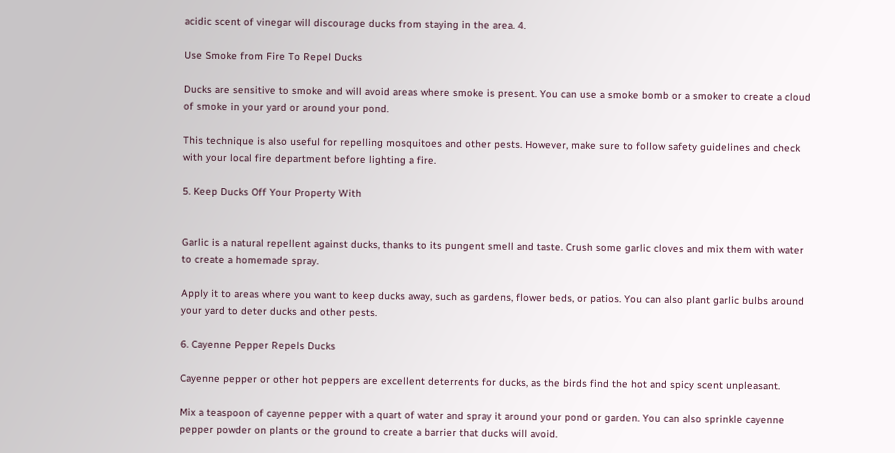acidic scent of vinegar will discourage ducks from staying in the area. 4.

Use Smoke from Fire To Repel Ducks

Ducks are sensitive to smoke and will avoid areas where smoke is present. You can use a smoke bomb or a smoker to create a cloud of smoke in your yard or around your pond.

This technique is also useful for repelling mosquitoes and other pests. However, make sure to follow safety guidelines and check with your local fire department before lighting a fire.

5. Keep Ducks Off Your Property With


Garlic is a natural repellent against ducks, thanks to its pungent smell and taste. Crush some garlic cloves and mix them with water to create a homemade spray.

Apply it to areas where you want to keep ducks away, such as gardens, flower beds, or patios. You can also plant garlic bulbs around your yard to deter ducks and other pests.

6. Cayenne Pepper Repels Ducks

Cayenne pepper or other hot peppers are excellent deterrents for ducks, as the birds find the hot and spicy scent unpleasant.

Mix a teaspoon of cayenne pepper with a quart of water and spray it around your pond or garden. You can also sprinkle cayenne pepper powder on plants or the ground to create a barrier that ducks will avoid.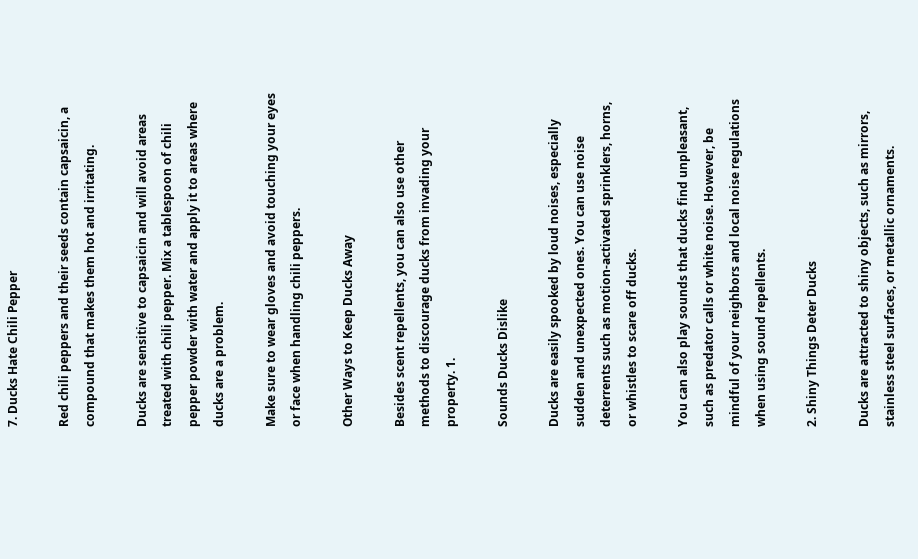7. Ducks Hate Chili Pepper

Red chili peppers and their seeds contain capsaicin, a compound that makes them hot and irritating.

Ducks are sensitive to capsaicin and will avoid areas treated with chili pepper. Mix a tablespoon of chili pepper powder with water and apply it to areas where ducks are a problem.

Make sure to wear gloves and avoid touching your eyes or face when handling chili peppers.

Other Ways to Keep Ducks Away

Besides scent repellents, you can also use other methods to discourage ducks from invading your property. 1.

Sounds Ducks Dislike

Ducks are easily spooked by loud noises, especially sudden and unexpected ones. You can use noise deterrents such as motion-activated sprinklers, horns, or whistles to scare off ducks.

You can also play sounds that ducks find unpleasant, such as predator calls or white noise. However, be mindful of your neighbors and local noise regulations when using sound repellents.

2. Shiny Things Deter Ducks

Ducks are attracted to shiny objects, such as mirrors, stainless steel surfaces, or metallic ornaments.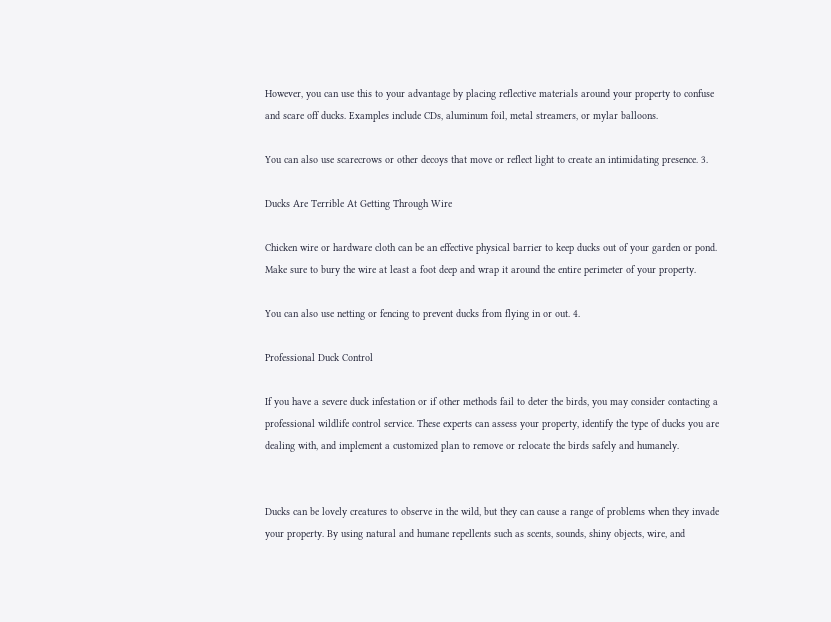However, you can use this to your advantage by placing reflective materials around your property to confuse and scare off ducks. Examples include CDs, aluminum foil, metal streamers, or mylar balloons.

You can also use scarecrows or other decoys that move or reflect light to create an intimidating presence. 3.

Ducks Are Terrible At Getting Through Wire

Chicken wire or hardware cloth can be an effective physical barrier to keep ducks out of your garden or pond. Make sure to bury the wire at least a foot deep and wrap it around the entire perimeter of your property.

You can also use netting or fencing to prevent ducks from flying in or out. 4.

Professional Duck Control

If you have a severe duck infestation or if other methods fail to deter the birds, you may consider contacting a professional wildlife control service. These experts can assess your property, identify the type of ducks you are dealing with, and implement a customized plan to remove or relocate the birds safely and humanely.


Ducks can be lovely creatures to observe in the wild, but they can cause a range of problems when they invade your property. By using natural and humane repellents such as scents, sounds, shiny objects, wire, and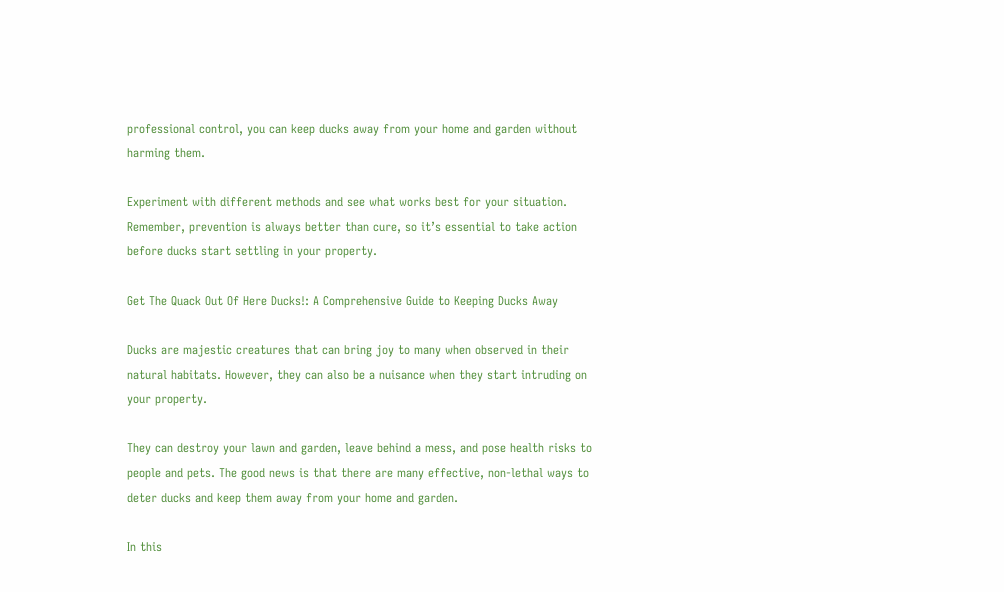professional control, you can keep ducks away from your home and garden without harming them.

Experiment with different methods and see what works best for your situation. Remember, prevention is always better than cure, so it’s essential to take action before ducks start settling in your property.

Get The Quack Out Of Here Ducks!: A Comprehensive Guide to Keeping Ducks Away

Ducks are majestic creatures that can bring joy to many when observed in their natural habitats. However, they can also be a nuisance when they start intruding on your property.

They can destroy your lawn and garden, leave behind a mess, and pose health risks to people and pets. The good news is that there are many effective, non-lethal ways to deter ducks and keep them away from your home and garden.

In this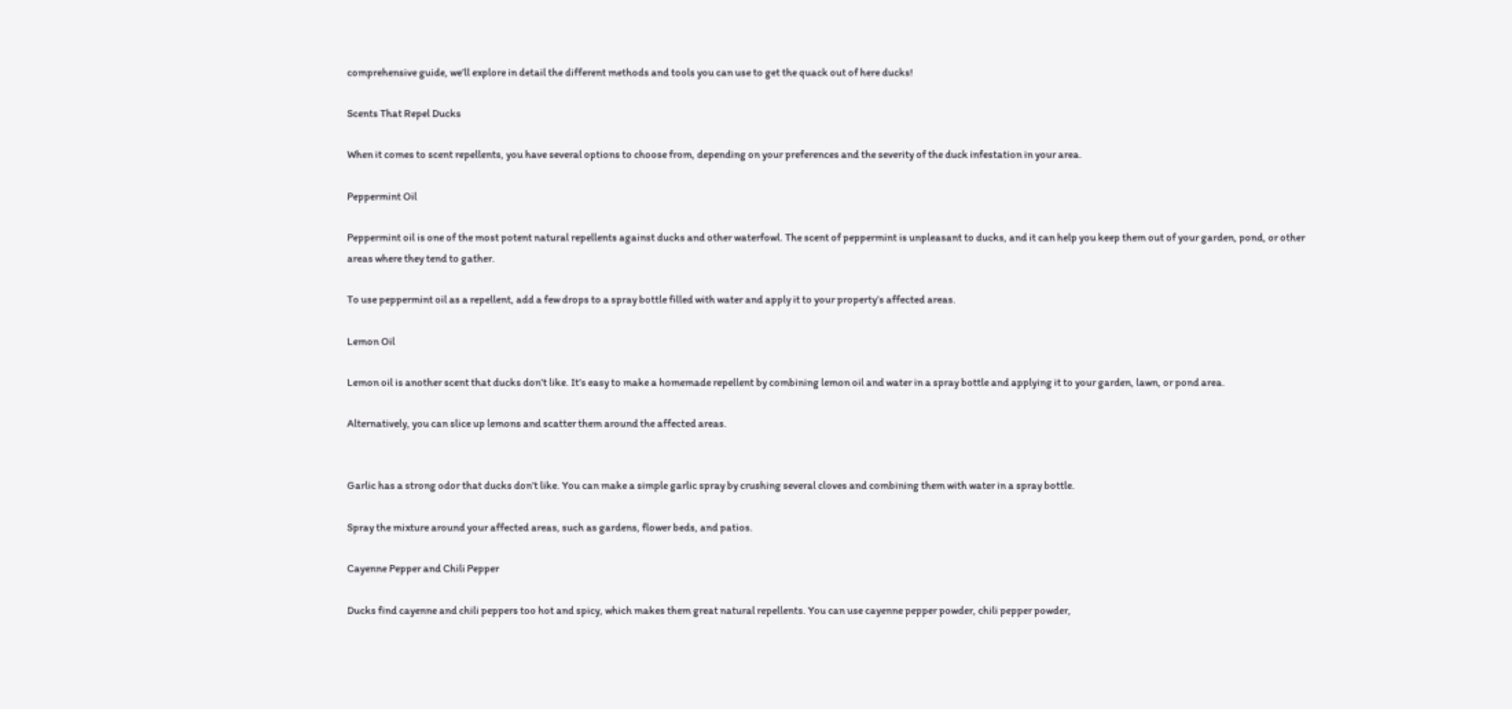comprehensive guide, we’ll explore in detail the different methods and tools you can use to get the quack out of here ducks!

Scents That Repel Ducks

When it comes to scent repellents, you have several options to choose from, depending on your preferences and the severity of the duck infestation in your area.

Peppermint Oil

Peppermint oil is one of the most potent natural repellents against ducks and other waterfowl. The scent of peppermint is unpleasant to ducks, and it can help you keep them out of your garden, pond, or other areas where they tend to gather.

To use peppermint oil as a repellent, add a few drops to a spray bottle filled with water and apply it to your property’s affected areas.

Lemon Oil

Lemon oil is another scent that ducks don’t like. It’s easy to make a homemade repellent by combining lemon oil and water in a spray bottle and applying it to your garden, lawn, or pond area.

Alternatively, you can slice up lemons and scatter them around the affected areas.


Garlic has a strong odor that ducks don’t like. You can make a simple garlic spray by crushing several cloves and combining them with water in a spray bottle.

Spray the mixture around your affected areas, such as gardens, flower beds, and patios.

Cayenne Pepper and Chili Pepper

Ducks find cayenne and chili peppers too hot and spicy, which makes them great natural repellents. You can use cayenne pepper powder, chili pepper powder,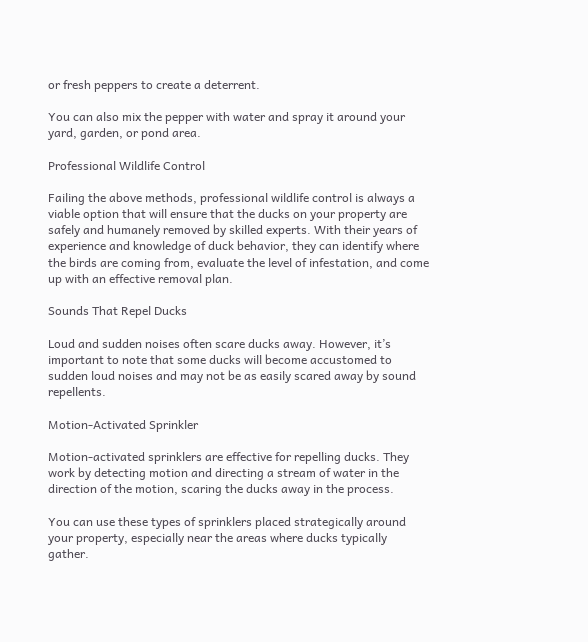or fresh peppers to create a deterrent.

You can also mix the pepper with water and spray it around your yard, garden, or pond area.

Professional Wildlife Control

Failing the above methods, professional wildlife control is always a viable option that will ensure that the ducks on your property are safely and humanely removed by skilled experts. With their years of experience and knowledge of duck behavior, they can identify where the birds are coming from, evaluate the level of infestation, and come up with an effective removal plan.

Sounds That Repel Ducks

Loud and sudden noises often scare ducks away. However, it’s important to note that some ducks will become accustomed to sudden loud noises and may not be as easily scared away by sound repellents.

Motion-Activated Sprinkler

Motion-activated sprinklers are effective for repelling ducks. They work by detecting motion and directing a stream of water in the direction of the motion, scaring the ducks away in the process.

You can use these types of sprinklers placed strategically around your property, especially near the areas where ducks typically gather.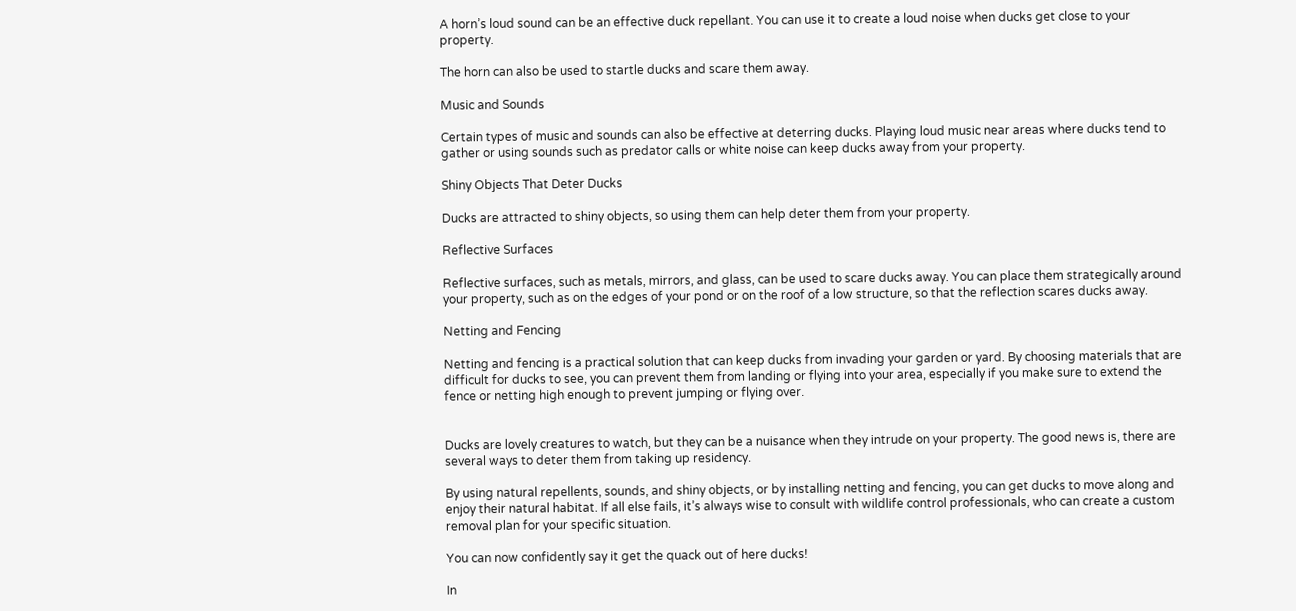A horn’s loud sound can be an effective duck repellant. You can use it to create a loud noise when ducks get close to your property.

The horn can also be used to startle ducks and scare them away.

Music and Sounds

Certain types of music and sounds can also be effective at deterring ducks. Playing loud music near areas where ducks tend to gather or using sounds such as predator calls or white noise can keep ducks away from your property.

Shiny Objects That Deter Ducks

Ducks are attracted to shiny objects, so using them can help deter them from your property.

Reflective Surfaces

Reflective surfaces, such as metals, mirrors, and glass, can be used to scare ducks away. You can place them strategically around your property, such as on the edges of your pond or on the roof of a low structure, so that the reflection scares ducks away.

Netting and Fencing

Netting and fencing is a practical solution that can keep ducks from invading your garden or yard. By choosing materials that are difficult for ducks to see, you can prevent them from landing or flying into your area, especially if you make sure to extend the fence or netting high enough to prevent jumping or flying over.


Ducks are lovely creatures to watch, but they can be a nuisance when they intrude on your property. The good news is, there are several ways to deter them from taking up residency.

By using natural repellents, sounds, and shiny objects, or by installing netting and fencing, you can get ducks to move along and enjoy their natural habitat. If all else fails, it’s always wise to consult with wildlife control professionals, who can create a custom removal plan for your specific situation.

You can now confidently say it get the quack out of here ducks!

In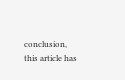conclusion, this article has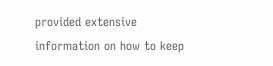provided extensive information on how to keep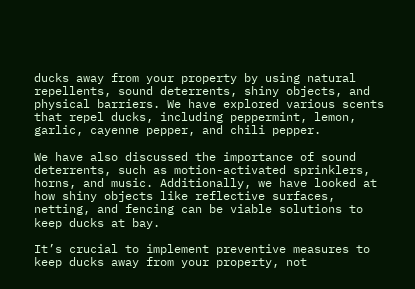ducks away from your property by using natural repellents, sound deterrents, shiny objects, and physical barriers. We have explored various scents that repel ducks, including peppermint, lemon, garlic, cayenne pepper, and chili pepper.

We have also discussed the importance of sound deterrents, such as motion-activated sprinklers, horns, and music. Additionally, we have looked at how shiny objects like reflective surfaces, netting, and fencing can be viable solutions to keep ducks at bay.

It’s crucial to implement preventive measures to keep ducks away from your property, not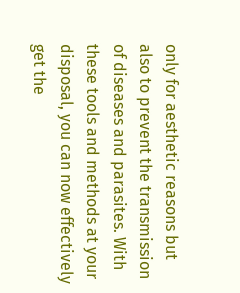only for aesthetic reasons but also to prevent the transmission of diseases and parasites. With these tools and methods at your disposal, you can now effectively get the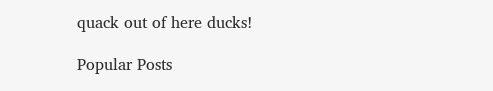quack out of here ducks!

Popular Posts